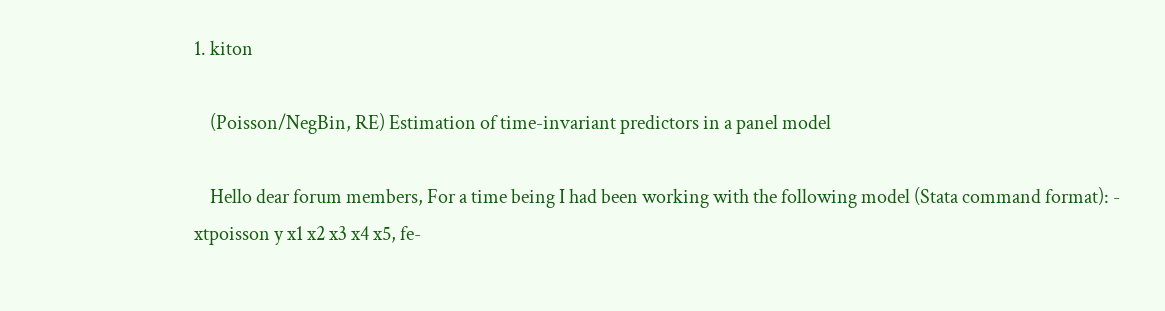1. kiton

    (Poisson/NegBin, RE) Estimation of time-invariant predictors in a panel model

    Hello dear forum members, For a time being I had been working with the following model (Stata command format): - xtpoisson y x1 x2 x3 x4 x5, fe-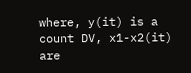where, y(it) is a count DV, x1-x2(it) are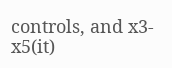controls, and x3-x5(it)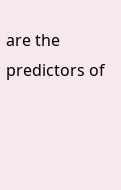are the predictors of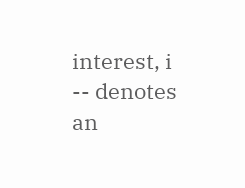interest, i -- denotes an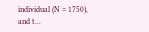individual (N = 1750), and t...